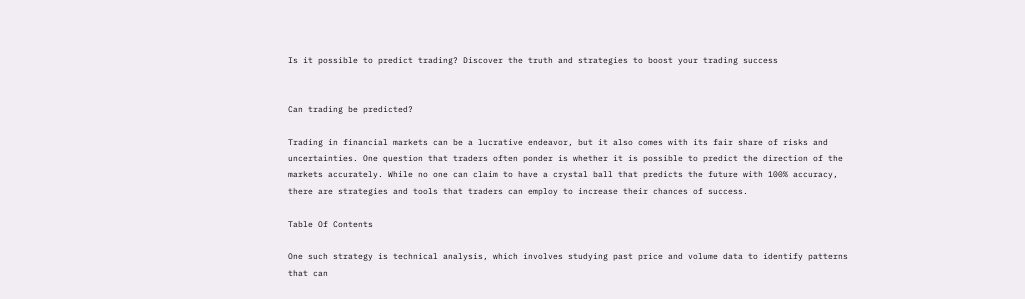Is it possible to predict trading? Discover the truth and strategies to boost your trading success


Can trading be predicted?

Trading in financial markets can be a lucrative endeavor, but it also comes with its fair share of risks and uncertainties. One question that traders often ponder is whether it is possible to predict the direction of the markets accurately. While no one can claim to have a crystal ball that predicts the future with 100% accuracy, there are strategies and tools that traders can employ to increase their chances of success.

Table Of Contents

One such strategy is technical analysis, which involves studying past price and volume data to identify patterns that can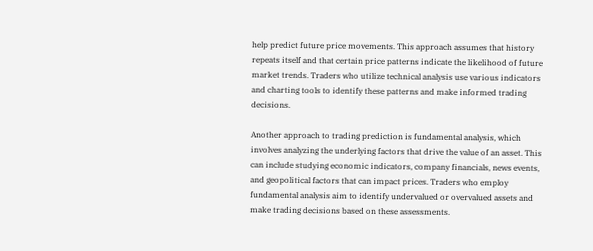help predict future price movements. This approach assumes that history repeats itself and that certain price patterns indicate the likelihood of future market trends. Traders who utilize technical analysis use various indicators and charting tools to identify these patterns and make informed trading decisions.

Another approach to trading prediction is fundamental analysis, which involves analyzing the underlying factors that drive the value of an asset. This can include studying economic indicators, company financials, news events, and geopolitical factors that can impact prices. Traders who employ fundamental analysis aim to identify undervalued or overvalued assets and make trading decisions based on these assessments.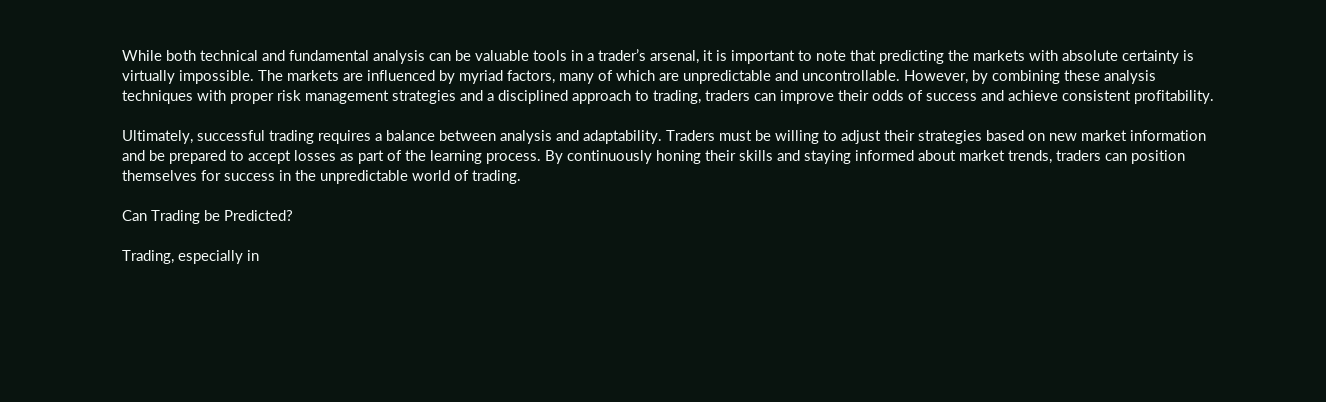While both technical and fundamental analysis can be valuable tools in a trader’s arsenal, it is important to note that predicting the markets with absolute certainty is virtually impossible. The markets are influenced by myriad factors, many of which are unpredictable and uncontrollable. However, by combining these analysis techniques with proper risk management strategies and a disciplined approach to trading, traders can improve their odds of success and achieve consistent profitability.

Ultimately, successful trading requires a balance between analysis and adaptability. Traders must be willing to adjust their strategies based on new market information and be prepared to accept losses as part of the learning process. By continuously honing their skills and staying informed about market trends, traders can position themselves for success in the unpredictable world of trading.

Can Trading be Predicted?

Trading, especially in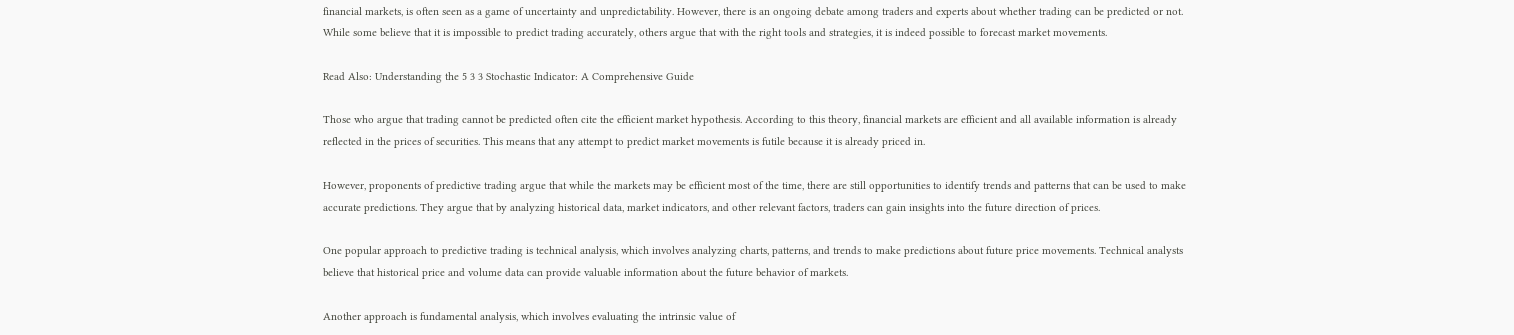financial markets, is often seen as a game of uncertainty and unpredictability. However, there is an ongoing debate among traders and experts about whether trading can be predicted or not. While some believe that it is impossible to predict trading accurately, others argue that with the right tools and strategies, it is indeed possible to forecast market movements.

Read Also: Understanding the 5 3 3 Stochastic Indicator: A Comprehensive Guide

Those who argue that trading cannot be predicted often cite the efficient market hypothesis. According to this theory, financial markets are efficient and all available information is already reflected in the prices of securities. This means that any attempt to predict market movements is futile because it is already priced in.

However, proponents of predictive trading argue that while the markets may be efficient most of the time, there are still opportunities to identify trends and patterns that can be used to make accurate predictions. They argue that by analyzing historical data, market indicators, and other relevant factors, traders can gain insights into the future direction of prices.

One popular approach to predictive trading is technical analysis, which involves analyzing charts, patterns, and trends to make predictions about future price movements. Technical analysts believe that historical price and volume data can provide valuable information about the future behavior of markets.

Another approach is fundamental analysis, which involves evaluating the intrinsic value of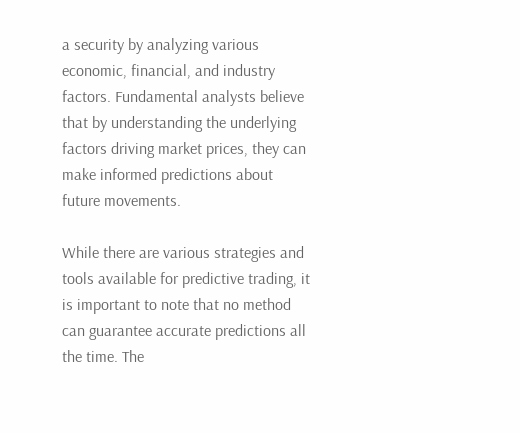a security by analyzing various economic, financial, and industry factors. Fundamental analysts believe that by understanding the underlying factors driving market prices, they can make informed predictions about future movements.

While there are various strategies and tools available for predictive trading, it is important to note that no method can guarantee accurate predictions all the time. The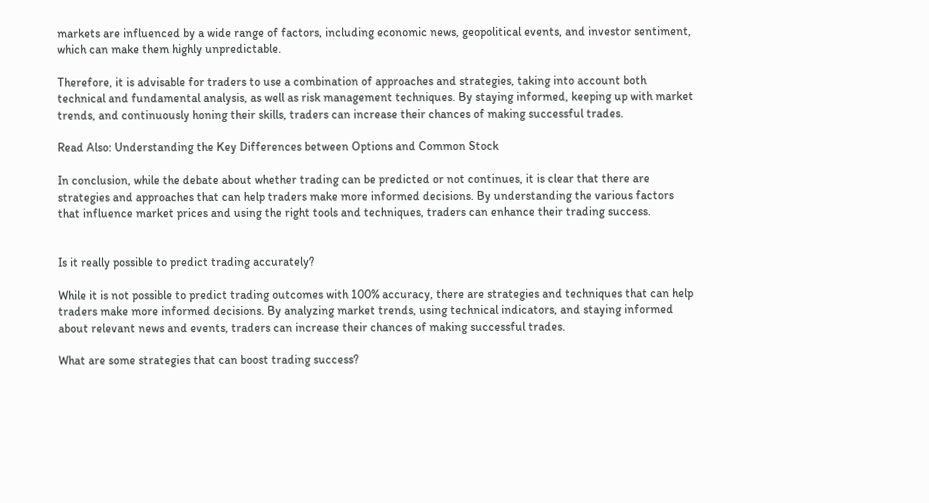markets are influenced by a wide range of factors, including economic news, geopolitical events, and investor sentiment, which can make them highly unpredictable.

Therefore, it is advisable for traders to use a combination of approaches and strategies, taking into account both technical and fundamental analysis, as well as risk management techniques. By staying informed, keeping up with market trends, and continuously honing their skills, traders can increase their chances of making successful trades.

Read Also: Understanding the Key Differences between Options and Common Stock

In conclusion, while the debate about whether trading can be predicted or not continues, it is clear that there are strategies and approaches that can help traders make more informed decisions. By understanding the various factors that influence market prices and using the right tools and techniques, traders can enhance their trading success.


Is it really possible to predict trading accurately?

While it is not possible to predict trading outcomes with 100% accuracy, there are strategies and techniques that can help traders make more informed decisions. By analyzing market trends, using technical indicators, and staying informed about relevant news and events, traders can increase their chances of making successful trades.

What are some strategies that can boost trading success?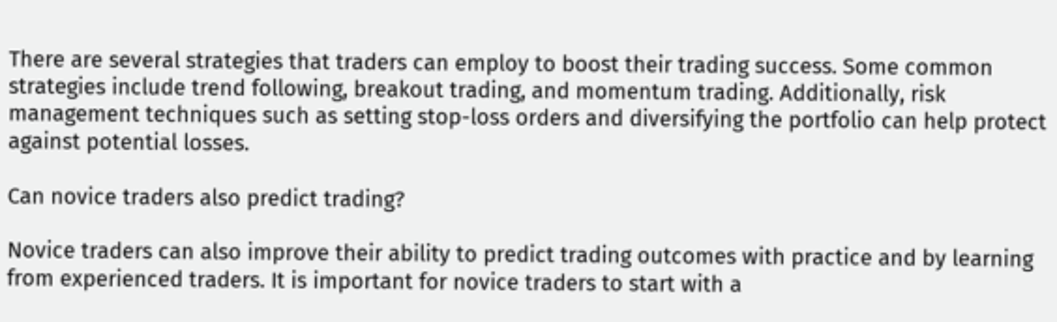There are several strategies that traders can employ to boost their trading success. Some common strategies include trend following, breakout trading, and momentum trading. Additionally, risk management techniques such as setting stop-loss orders and diversifying the portfolio can help protect against potential losses.

Can novice traders also predict trading?

Novice traders can also improve their ability to predict trading outcomes with practice and by learning from experienced traders. It is important for novice traders to start with a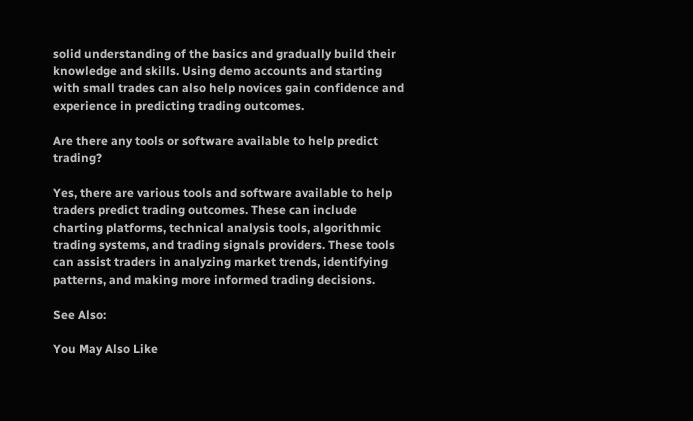solid understanding of the basics and gradually build their knowledge and skills. Using demo accounts and starting with small trades can also help novices gain confidence and experience in predicting trading outcomes.

Are there any tools or software available to help predict trading?

Yes, there are various tools and software available to help traders predict trading outcomes. These can include charting platforms, technical analysis tools, algorithmic trading systems, and trading signals providers. These tools can assist traders in analyzing market trends, identifying patterns, and making more informed trading decisions.

See Also:

You May Also Like